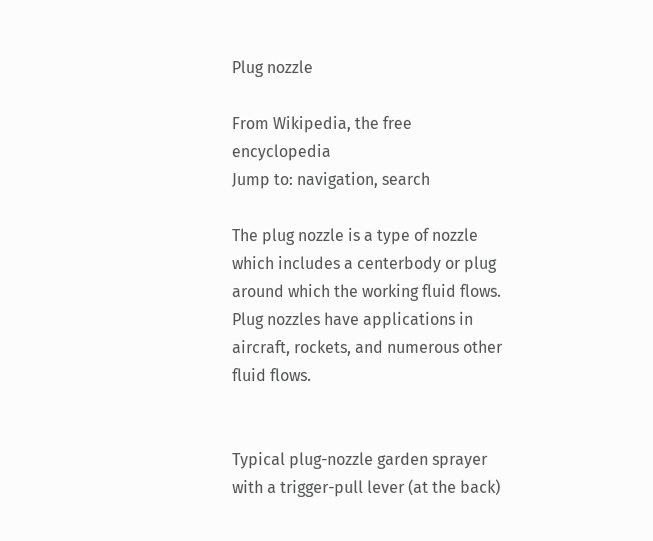Plug nozzle

From Wikipedia, the free encyclopedia
Jump to: navigation, search

The plug nozzle is a type of nozzle which includes a centerbody or plug around which the working fluid flows. Plug nozzles have applications in aircraft, rockets, and numerous other fluid flows.


Typical plug-nozzle garden sprayer with a trigger-pull lever (at the back)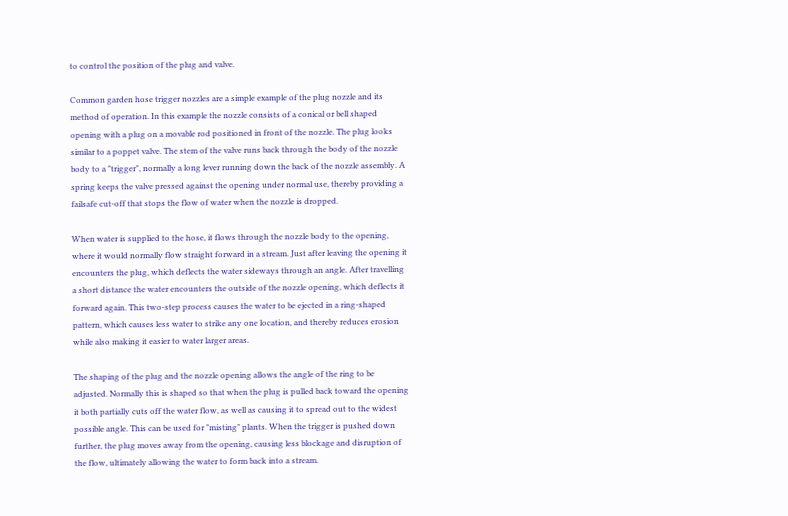to control the position of the plug and valve.

Common garden hose trigger nozzles are a simple example of the plug nozzle and its method of operation. In this example the nozzle consists of a conical or bell shaped opening with a plug on a movable rod positioned in front of the nozzle. The plug looks similar to a poppet valve. The stem of the valve runs back through the body of the nozzle body to a "trigger", normally a long lever running down the back of the nozzle assembly. A spring keeps the valve pressed against the opening under normal use, thereby providing a failsafe cut-off that stops the flow of water when the nozzle is dropped.

When water is supplied to the hose, it flows through the nozzle body to the opening, where it would normally flow straight forward in a stream. Just after leaving the opening it encounters the plug, which deflects the water sideways through an angle. After travelling a short distance the water encounters the outside of the nozzle opening, which deflects it forward again. This two-step process causes the water to be ejected in a ring-shaped pattern, which causes less water to strike any one location, and thereby reduces erosion while also making it easier to water larger areas.

The shaping of the plug and the nozzle opening allows the angle of the ring to be adjusted. Normally this is shaped so that when the plug is pulled back toward the opening it both partially cuts off the water flow, as well as causing it to spread out to the widest possible angle. This can be used for "misting" plants. When the trigger is pushed down further, the plug moves away from the opening, causing less blockage and disruption of the flow, ultimately allowing the water to form back into a stream.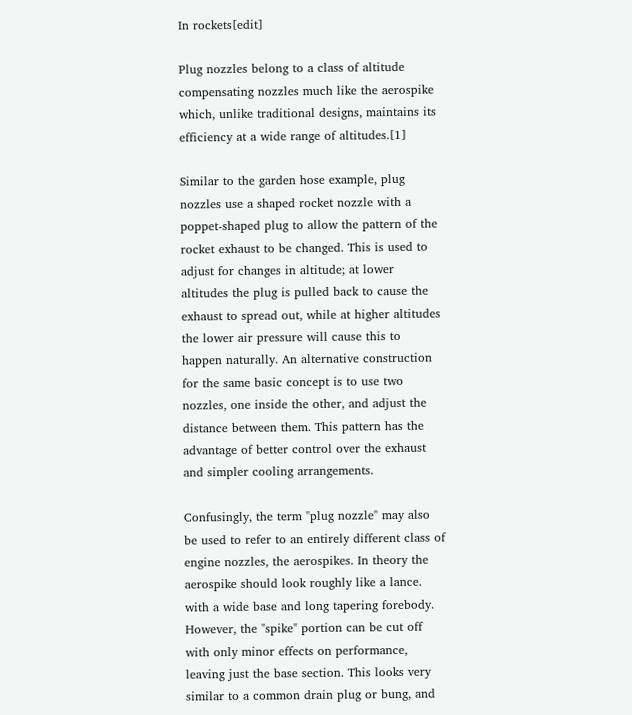In rockets[edit]

Plug nozzles belong to a class of altitude compensating nozzles much like the aerospike which, unlike traditional designs, maintains its efficiency at a wide range of altitudes.[1]

Similar to the garden hose example, plug nozzles use a shaped rocket nozzle with a poppet-shaped plug to allow the pattern of the rocket exhaust to be changed. This is used to adjust for changes in altitude; at lower altitudes the plug is pulled back to cause the exhaust to spread out, while at higher altitudes the lower air pressure will cause this to happen naturally. An alternative construction for the same basic concept is to use two nozzles, one inside the other, and adjust the distance between them. This pattern has the advantage of better control over the exhaust and simpler cooling arrangements.

Confusingly, the term "plug nozzle" may also be used to refer to an entirely different class of engine nozzles, the aerospikes. In theory the aerospike should look roughly like a lance. with a wide base and long tapering forebody. However, the "spike" portion can be cut off with only minor effects on performance, leaving just the base section. This looks very similar to a common drain plug or bung, and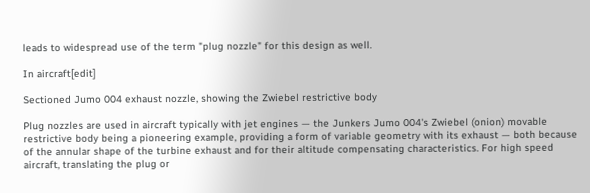leads to widespread use of the term "plug nozzle" for this design as well.

In aircraft[edit]

Sectioned Jumo 004 exhaust nozzle, showing the Zwiebel restrictive body

Plug nozzles are used in aircraft typically with jet engines — the Junkers Jumo 004's Zwiebel (onion) movable restrictive body being a pioneering example, providing a form of variable geometry with its exhaust — both because of the annular shape of the turbine exhaust and for their altitude compensating characteristics. For high speed aircraft, translating the plug or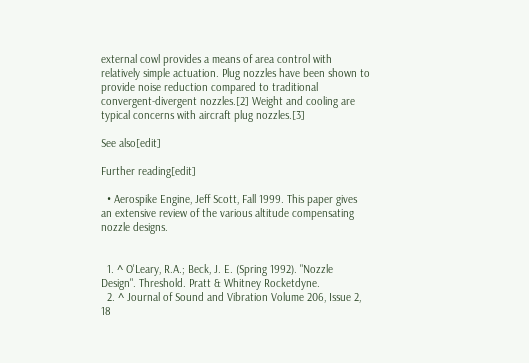external cowl provides a means of area control with relatively simple actuation. Plug nozzles have been shown to provide noise reduction compared to traditional convergent-divergent nozzles.[2] Weight and cooling are typical concerns with aircraft plug nozzles.[3]

See also[edit]

Further reading[edit]

  • Aerospike Engine, Jeff Scott, Fall 1999. This paper gives an extensive review of the various altitude compensating nozzle designs.


  1. ^ O'Leary, R.A.; Beck, J. E. (Spring 1992). "Nozzle Design". Threshold. Pratt & Whitney Rocketdyne.
  2. ^ Journal of Sound and Vibration Volume 206, Issue 2, 18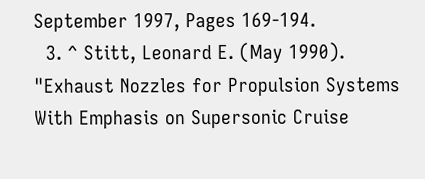September 1997, Pages 169-194.
  3. ^ Stitt, Leonard E. (May 1990). "Exhaust Nozzles for Propulsion Systems With Emphasis on Supersonic Cruise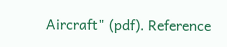Aircraft" (pdf). Reference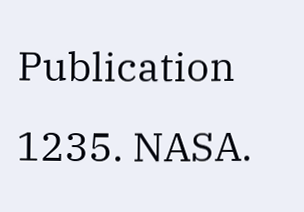Publication 1235. NASA.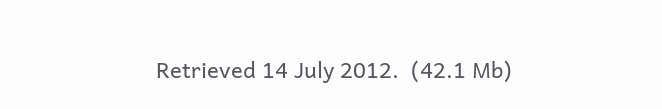Retrieved 14 July 2012.  (42.1 Mb)